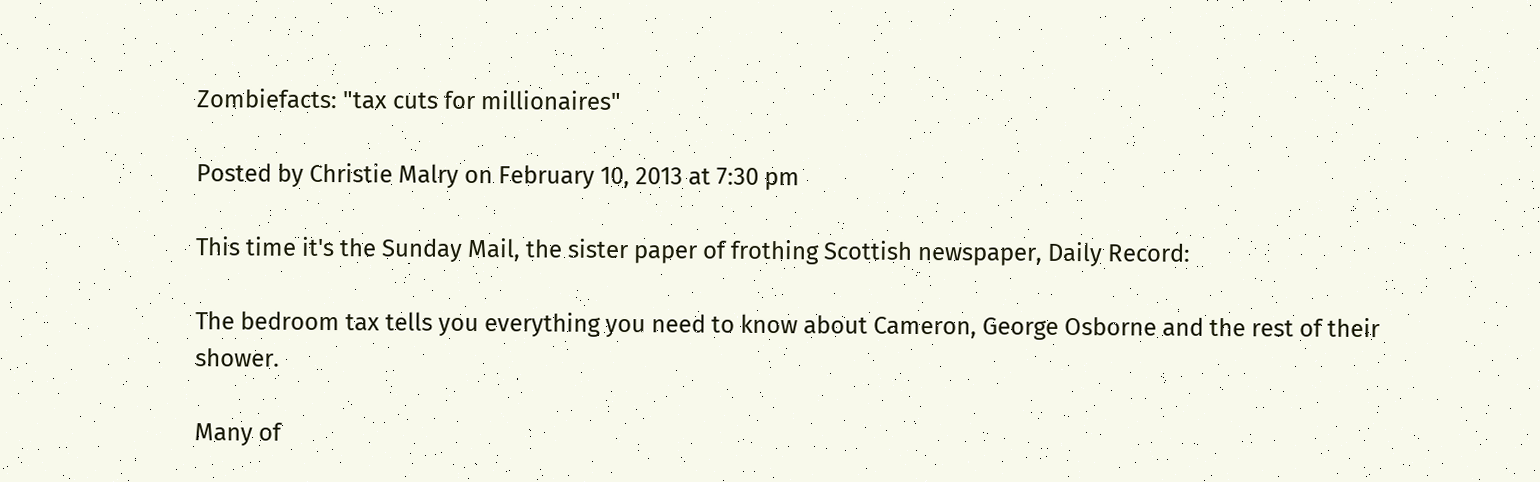Zombiefacts: "tax cuts for millionaires"

Posted by Christie Malry on February 10, 2013 at 7:30 pm

This time it's the Sunday Mail, the sister paper of frothing Scottish newspaper, Daily Record:

The bedroom tax tells you everything you need to know about Cameron, George Osborne and the rest of their shower.

Many of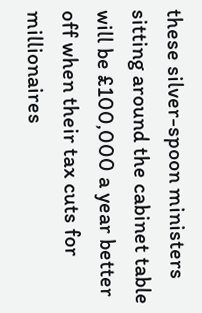these silver-spoon ministers sitting around the cabinet table will be £100,000 a year better off when their tax cuts for millionaires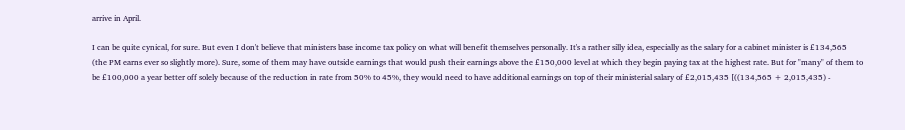arrive in April.

I can be quite cynical, for sure. But even I don't believe that ministers base income tax policy on what will benefit themselves personally. It's a rather silly idea, especially as the salary for a cabinet minister is £134,565 (the PM earns ever so slightly more). Sure, some of them may have outside earnings that would push their earnings above the £150,000 level at which they begin paying tax at the highest rate. But for "many" of them to be £100,000 a year better off solely because of the reduction in rate from 50% to 45%, they would need to have additional earnings on top of their ministerial salary of £2,015,435 [((134,565 + 2,015,435) -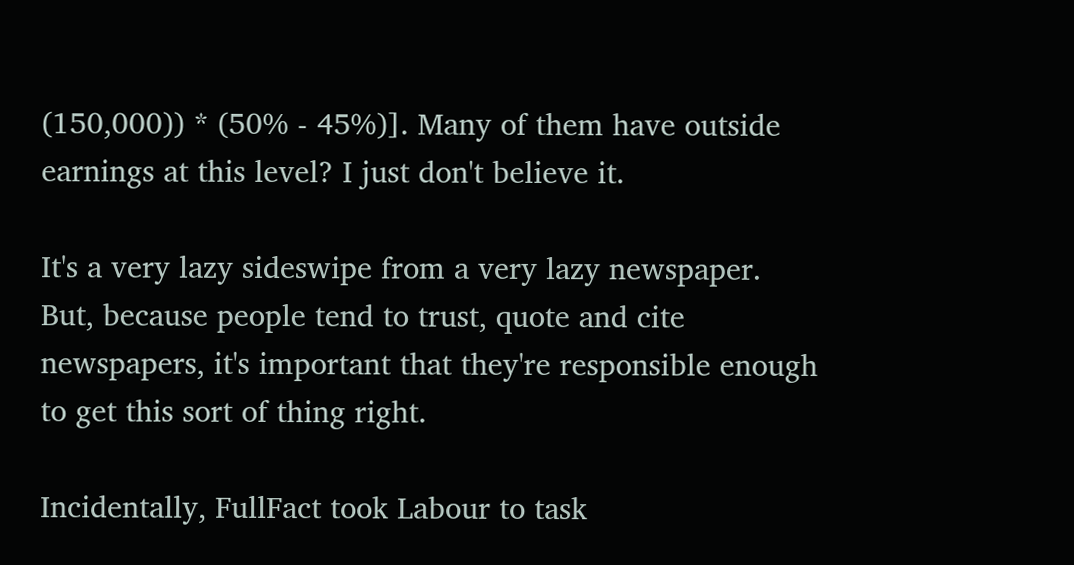(150,000)) * (50% - 45%)]. Many of them have outside earnings at this level? I just don't believe it.

It's a very lazy sideswipe from a very lazy newspaper. But, because people tend to trust, quote and cite newspapers, it's important that they're responsible enough to get this sort of thing right.

Incidentally, FullFact took Labour to task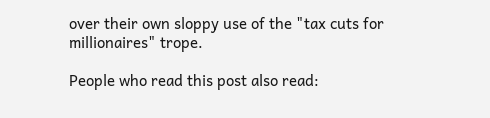over their own sloppy use of the "tax cuts for millionaires" trope.

People who read this post also read: